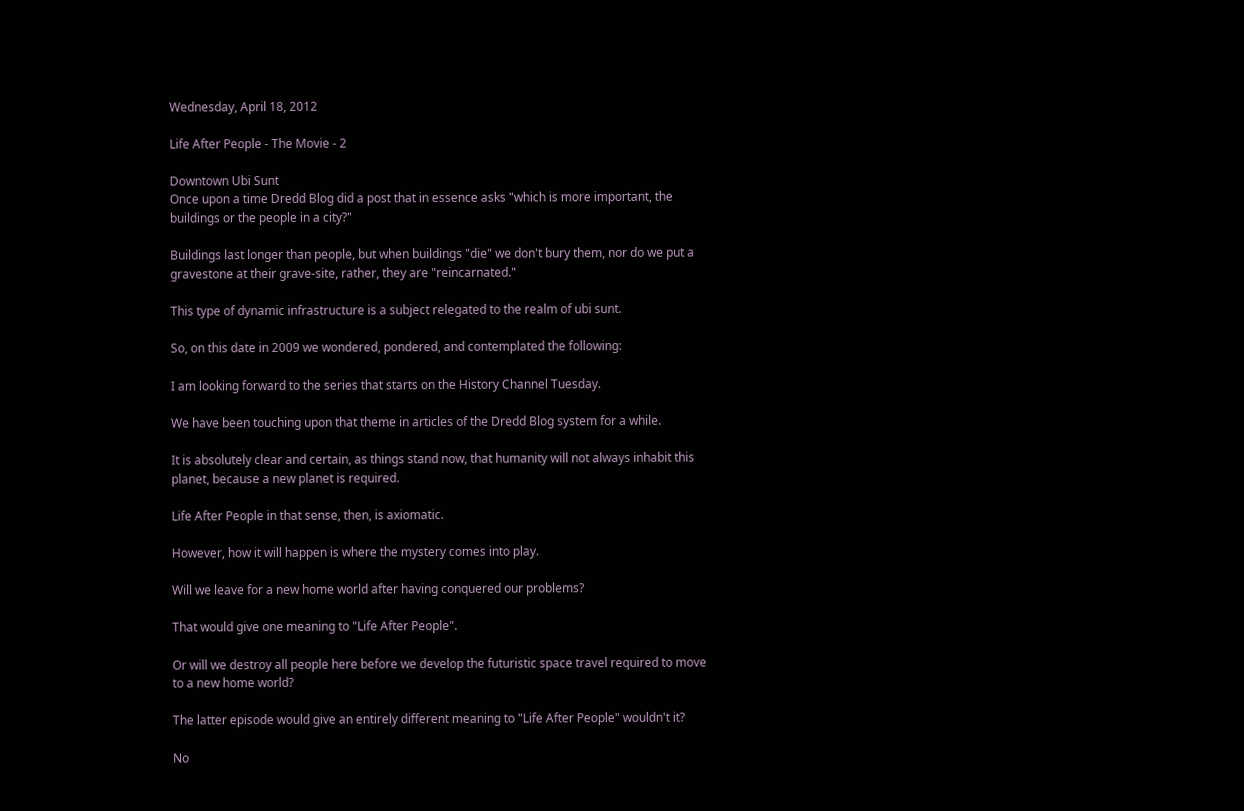Wednesday, April 18, 2012

Life After People - The Movie - 2

Downtown Ubi Sunt
Once upon a time Dredd Blog did a post that in essence asks "which is more important, the buildings or the people in a city?"

Buildings last longer than people, but when buildings "die" we don't bury them, nor do we put a gravestone at their grave-site, rather, they are "reincarnated."

This type of dynamic infrastructure is a subject relegated to the realm of ubi sunt.

So, on this date in 2009 we wondered, pondered, and contemplated the following:

I am looking forward to the series that starts on the History Channel Tuesday.

We have been touching upon that theme in articles of the Dredd Blog system for a while.

It is absolutely clear and certain, as things stand now, that humanity will not always inhabit this planet, because a new planet is required.

Life After People in that sense, then, is axiomatic.

However, how it will happen is where the mystery comes into play.

Will we leave for a new home world after having conquered our problems?

That would give one meaning to "Life After People".

Or will we destroy all people here before we develop the futuristic space travel required to move to a new home world?

The latter episode would give an entirely different meaning to "Life After People" wouldn't it?

No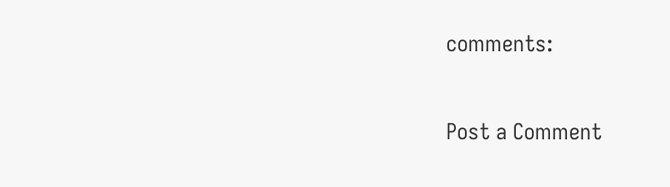comments:

Post a Comment